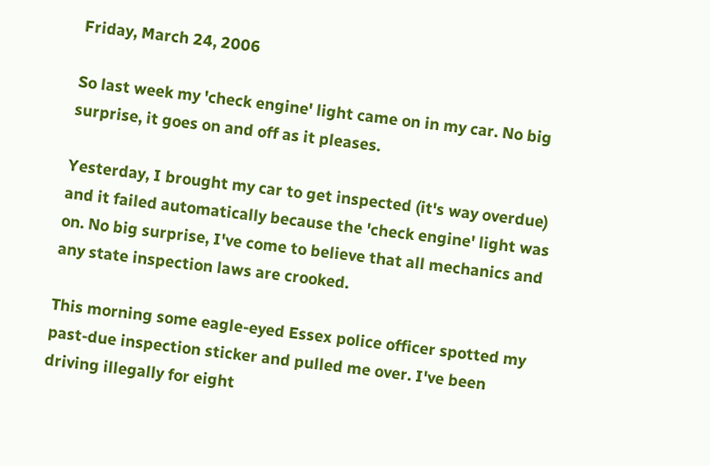Friday, March 24, 2006

So last week my 'check engine' light came on in my car. No big surprise, it goes on and off as it pleases.

Yesterday, I brought my car to get inspected (it's way overdue) and it failed automatically because the 'check engine' light was on. No big surprise, I've come to believe that all mechanics and any state inspection laws are crooked.

This morning some eagle-eyed Essex police officer spotted my past-due inspection sticker and pulled me over. I've been driving illegally for eight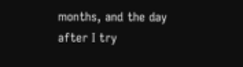months, and the day after I try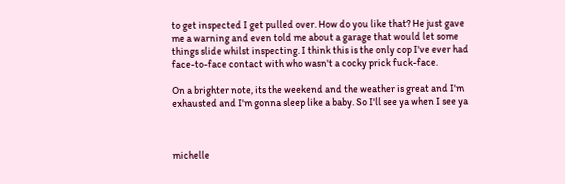to get inspected I get pulled over. How do you like that? He just gave me a warning and even told me about a garage that would let some things slide whilst inspecting. I think this is the only cop I've ever had face-to-face contact with who wasn't a cocky prick fuck-face.

On a brighter note, its the weekend and the weather is great and I'm exhausted and I'm gonna sleep like a baby. So I'll see ya when I see ya



michelle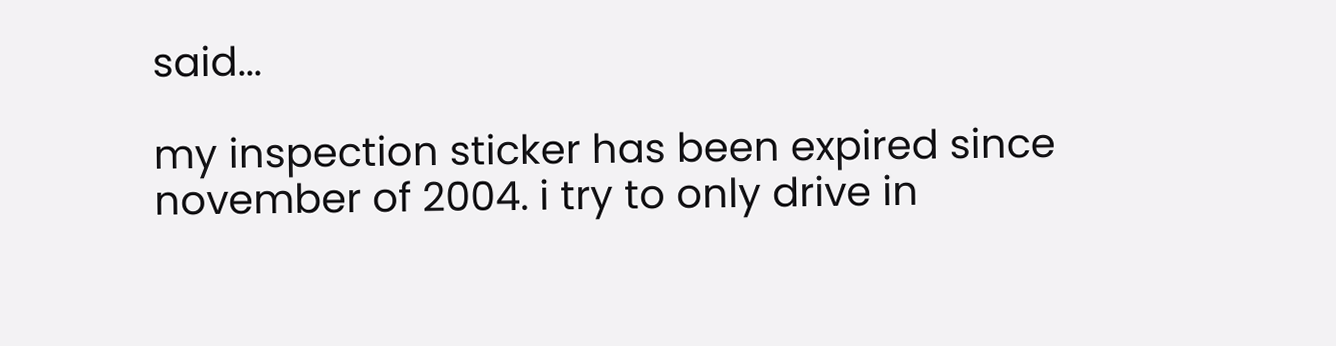said...

my inspection sticker has been expired since november of 2004. i try to only drive in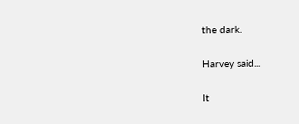the dark.

Harvey said...

It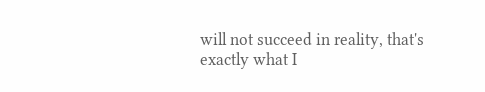will not succeed in reality, that's exactly what I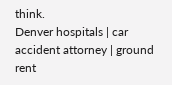think.
Denver hospitals | car accident attorney | ground rent